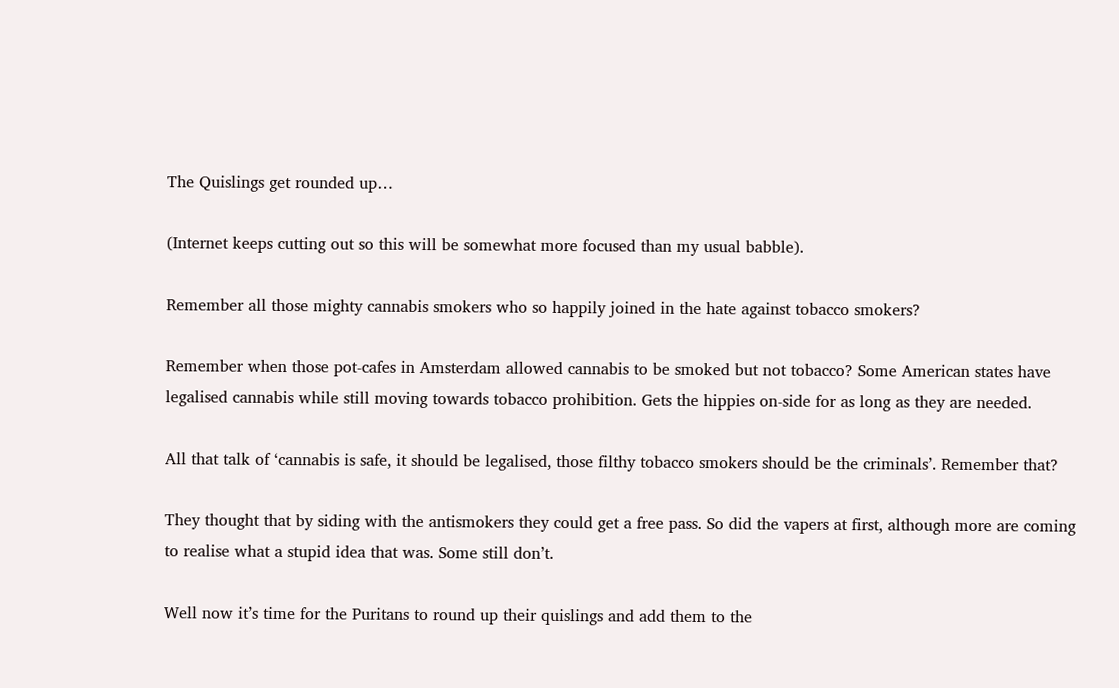The Quislings get rounded up…

(Internet keeps cutting out so this will be somewhat more focused than my usual babble).

Remember all those mighty cannabis smokers who so happily joined in the hate against tobacco smokers?

Remember when those pot-cafes in Amsterdam allowed cannabis to be smoked but not tobacco? Some American states have legalised cannabis while still moving towards tobacco prohibition. Gets the hippies on-side for as long as they are needed.

All that talk of ‘cannabis is safe, it should be legalised, those filthy tobacco smokers should be the criminals’. Remember that?

They thought that by siding with the antismokers they could get a free pass. So did the vapers at first, although more are coming to realise what a stupid idea that was. Some still don’t.

Well now it’s time for the Puritans to round up their quislings and add them to the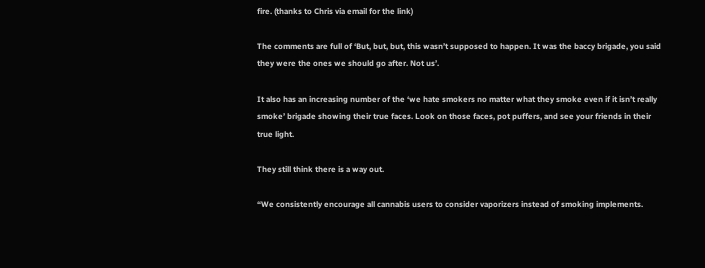fire. (thanks to Chris via email for the link)

The comments are full of ‘But, but, but, this wasn’t supposed to happen. It was the baccy brigade, you said they were the ones we should go after. Not us’.

It also has an increasing number of the ‘we hate smokers no matter what they smoke even if it isn’t really smoke’ brigade showing their true faces. Look on those faces, pot puffers, and see your friends in their true light.

They still think there is a way out.

“We consistently encourage all cannabis users to consider vaporizers instead of smoking implements.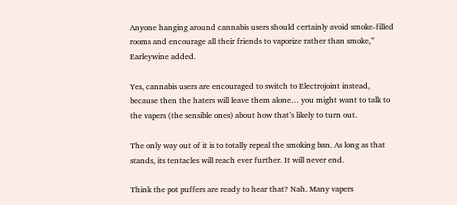Anyone hanging around cannabis users should certainly avoid smoke-filled rooms and encourage all their friends to vaporize rather than smoke,” Earleywine added.

Yes, cannabis users are encouraged to switch to Electrojoint instead, because then the haters will leave them alone… you might want to talk to the vapers (the sensible ones) about how that’s likely to turn out.

The only way out of it is to totally repeal the smoking ban. As long as that stands, its tentacles will reach ever further. It will never end.

Think the pot puffers are ready to hear that? Nah. Many vapers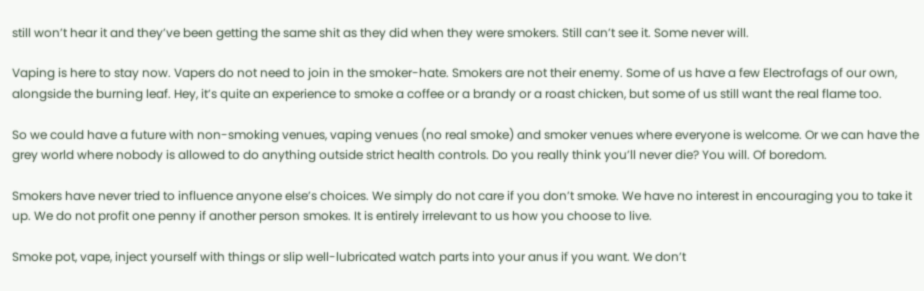still won’t hear it and they’ve been getting the same shit as they did when they were smokers. Still can’t see it. Some never will.

Vaping is here to stay now. Vapers do not need to join in the smoker-hate. Smokers are not their enemy. Some of us have a few Electrofags of our own, alongside the burning leaf. Hey, it’s quite an experience to smoke a coffee or a brandy or a roast chicken, but some of us still want the real flame too.

So we could have a future with non-smoking venues, vaping venues (no real smoke) and smoker venues where everyone is welcome. Or we can have the grey world where nobody is allowed to do anything outside strict health controls. Do you really think you’ll never die? You will. Of boredom.

Smokers have never tried to influence anyone else’s choices. We simply do not care if you don’t smoke. We have no interest in encouraging you to take it up. We do not profit one penny if another person smokes. It is entirely irrelevant to us how you choose to live.

Smoke pot, vape, inject yourself with things or slip well-lubricated watch parts into your anus if you want. We don’t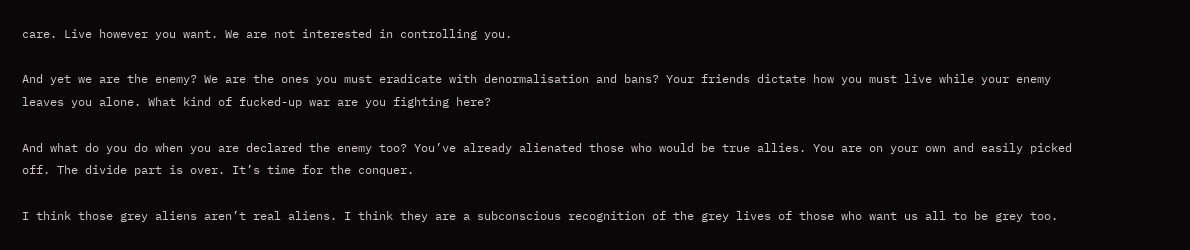care. Live however you want. We are not interested in controlling you.

And yet we are the enemy? We are the ones you must eradicate with denormalisation and bans? Your friends dictate how you must live while your enemy leaves you alone. What kind of fucked-up war are you fighting here?

And what do you do when you are declared the enemy too? You’ve already alienated those who would be true allies. You are on your own and easily picked off. The divide part is over. It’s time for the conquer.

I think those grey aliens aren’t real aliens. I think they are a subconscious recognition of the grey lives of those who want us all to be grey too.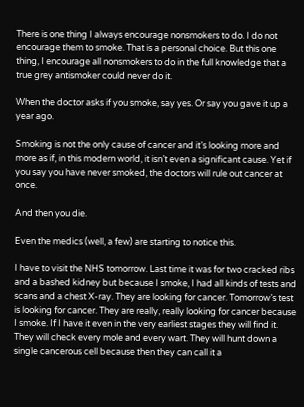There is one thing I always encourage nonsmokers to do. I do not encourage them to smoke. That is a personal choice. But this one thing, I encourage all nonsmokers to do in the full knowledge that a true grey antismoker could never do it.

When the doctor asks if you smoke, say yes. Or say you gave it up a year ago.

Smoking is not the only cause of cancer and it’s looking more and more as if, in this modern world, it isn’t even a significant cause. Yet if you say you have never smoked, the doctors will rule out cancer at once.

And then you die.

Even the medics (well, a few) are starting to notice this.

I have to visit the NHS tomorrow. Last time it was for two cracked ribs and a bashed kidney but because I smoke, I had all kinds of tests and scans and a chest X-ray. They are looking for cancer. Tomorrow’s test is looking for cancer. They are really, really looking for cancer because I smoke. If I have it even in the very earliest stages they will find it. They will check every mole and every wart. They will hunt down a single cancerous cell because then they can call it a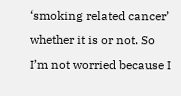‘smoking related cancer’ whether it is or not. So I’m not worried because I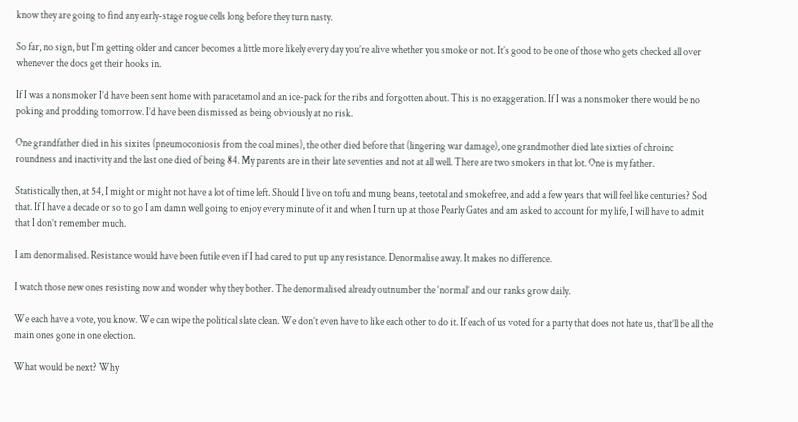know they are going to find any early-stage rogue cells long before they turn nasty.

So far, no sign, but I’m getting older and cancer becomes a little more likely every day you’re alive whether you smoke or not. It’s good to be one of those who gets checked all over whenever the docs get their hooks in.

If I was a nonsmoker I’d have been sent home with paracetamol and an ice-pack for the ribs and forgotten about. This is no exaggeration. If I was a nonsmoker there would be no poking and prodding tomorrow. I’d have been dismissed as being obviously at no risk.

One grandfather died in his sixites (pneumoconiosis from the coal mines), the other died before that (lingering war damage), one grandmother died late sixties of chroinc roundness and inactivity and the last one died of being 84. My parents are in their late seventies and not at all well. There are two smokers in that lot. One is my father.

Statistically then, at 54, I might or might not have a lot of time left. Should I live on tofu and mung beans, teetotal and smokefree, and add a few years that will feel like centuries? Sod that. If I have a decade or so to go I am damn well going to enjoy every minute of it and when I turn up at those Pearly Gates and am asked to account for my life, I will have to admit that I don’t remember much.

I am denormalised. Resistance would have been futile even if I had cared to put up any resistance. Denormalise away. It makes no difference.

I watch those new ones resisting now and wonder why they bother. The denormalised already outnumber the ‘normal’ and our ranks grow daily.

We each have a vote, you know. We can wipe the political slate clean. We don’t even have to like each other to do it. If each of us voted for a party that does not hate us, that’ll be all the main ones gone in one election.

What would be next? Why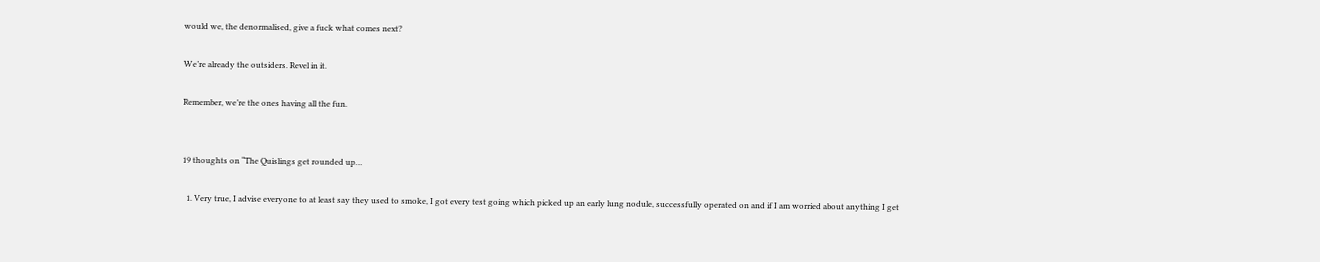would we, the denormalised, give a fuck what comes next?

We’re already the outsiders. Revel in it.

Remember, we’re the ones having all the fun.


19 thoughts on “The Quislings get rounded up…

  1. Very true, I advise everyone to at least say they used to smoke, I got every test going which picked up an early lung nodule, successfully operated on and if I am worried about anything I get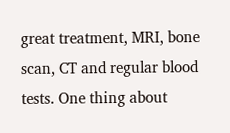great treatment, MRI, bone scan, CT and regular blood tests. One thing about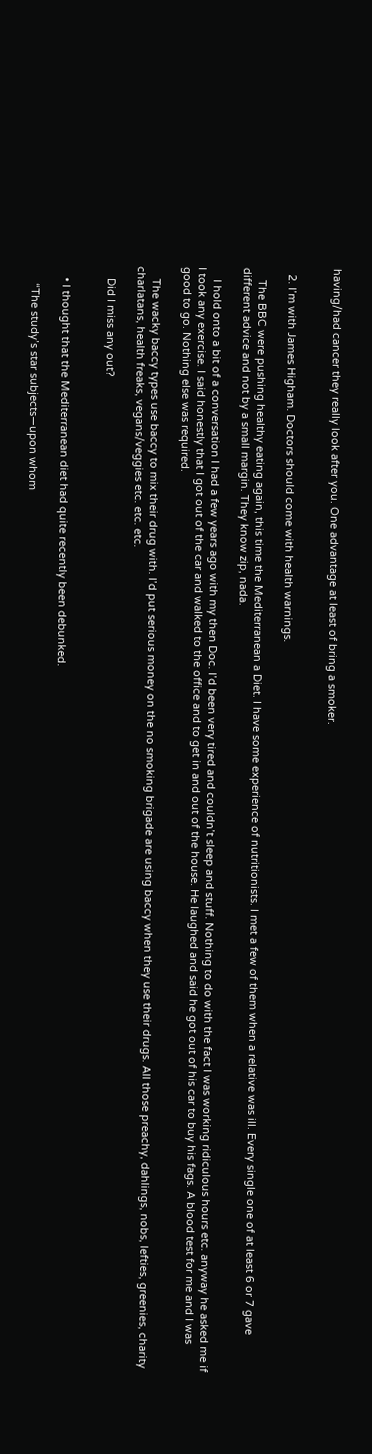having/had cancer they really look after you. One advantage at least of bring a smoker.


  2. I’m with James Higham. Doctors should come with health warnings.

    The BBC were pushing healthy eating again, this time the Mediterranean a Diet. I have some experience of nutritionists. I met a few of them when a relative was ill. Every single one of at least 6 or 7 gave different advice and not by a small margin. They know zip, nada.

    I hold onto a bit of a conversation I had a few years ago with my then Doc. I’d been very tired and couldn’t sleep and stuff. Nothing to do with the fact I was working ridiculous hours etc. anyway he asked me if I took any exercise. I said honestly that I got out of the car and walked to the office and to get in and out of the house. He laughed and said he got out of his car to buy his fags. A blood test for me and I was good to go. Nothing else was required.

    The wacky baccy types use baccy to mix their drug with. I’d put serious money on the no smoking brigade are using baccy when they use their drugs. All those preachy, dahlings, nobs, lefties, greenies, charity charlatans, health freaks, vegans/veggies etc. etc. etc.

    Did I miss any out?


    • I thought that the Mediterranean diet had quite recently been debunked.

      “The study’s star subjects—upon whom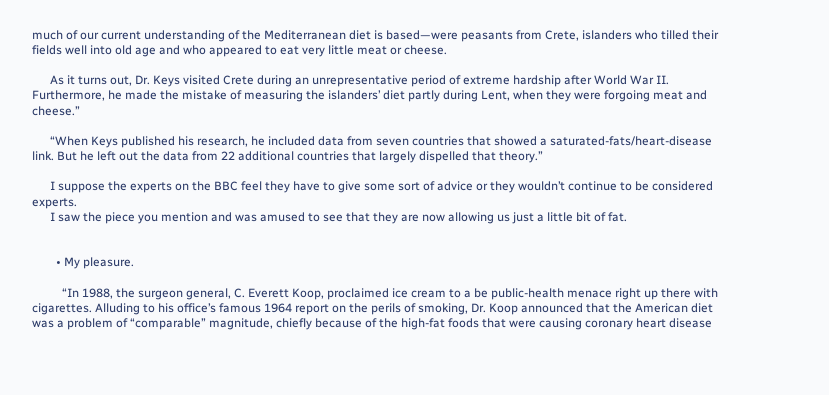much of our current understanding of the Mediterranean diet is based—were peasants from Crete, islanders who tilled their fields well into old age and who appeared to eat very little meat or cheese.

      As it turns out, Dr. Keys visited Crete during an unrepresentative period of extreme hardship after World War II. Furthermore, he made the mistake of measuring the islanders’ diet partly during Lent, when they were forgoing meat and cheese.”

      “When Keys published his research, he included data from seven countries that showed a saturated-fats/heart-disease link. But he left out the data from 22 additional countries that largely dispelled that theory.”

      I suppose the experts on the BBC feel they have to give some sort of advice or they wouldn’t continue to be considered experts.
      I saw the piece you mention and was amused to see that they are now allowing us just a little bit of fat.


        • My pleasure.

          “In 1988, the surgeon general, C. Everett Koop, proclaimed ice cream to a be public-health menace right up there with cigarettes. Alluding to his office’s famous 1964 report on the perils of smoking, Dr. Koop announced that the American diet was a problem of “comparable” magnitude, chiefly because of the high-fat foods that were causing coronary heart disease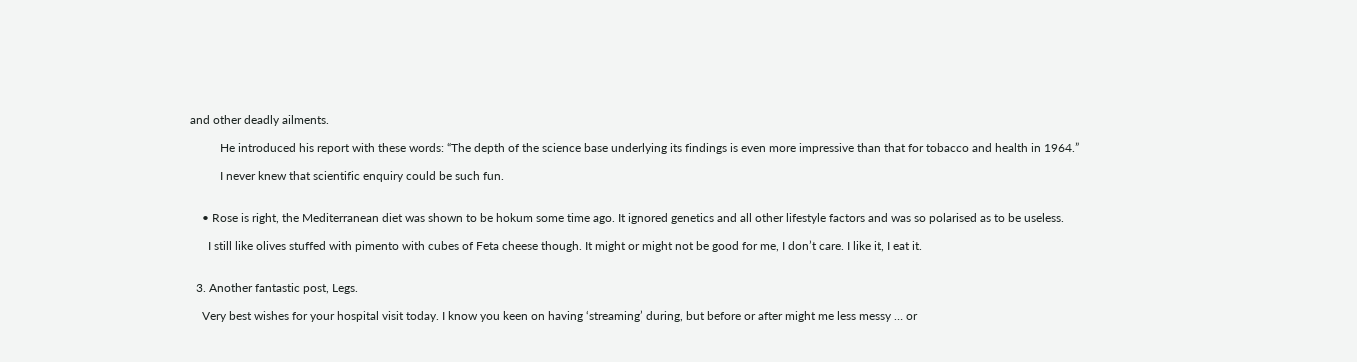and other deadly ailments.

          He introduced his report with these words: “The depth of the science base underlying its findings is even more impressive than that for tobacco and health in 1964.”

          I never knew that scientific enquiry could be such fun.


    • Rose is right, the Mediterranean diet was shown to be hokum some time ago. It ignored genetics and all other lifestyle factors and was so polarised as to be useless.

      I still like olives stuffed with pimento with cubes of Feta cheese though. It might or might not be good for me, I don’t care. I like it, I eat it.


  3. Another fantastic post, Legs.

    Very best wishes for your hospital visit today. I know you keen on having ‘streaming’ during, but before or after might me less messy … or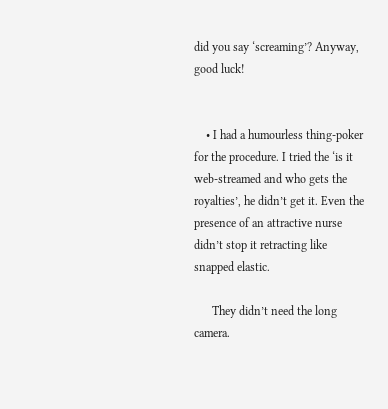did you say ‘screaming’? Anyway, good luck!


    • I had a humourless thing-poker for the procedure. I tried the ‘is it web-streamed and who gets the royalties’, he didn’t get it. Even the presence of an attractive nurse didn’t stop it retracting like snapped elastic.

      They didn’t need the long camera.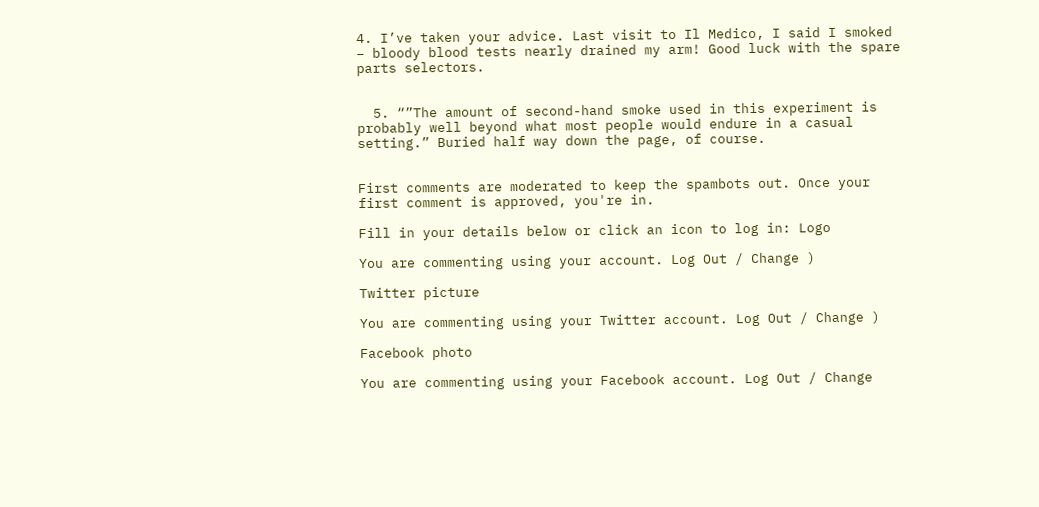4. I’ve taken your advice. Last visit to Il Medico, I said I smoked – bloody blood tests nearly drained my arm! Good luck with the spare parts selectors.


  5. “”The amount of second-hand smoke used in this experiment is probably well beyond what most people would endure in a casual setting.” Buried half way down the page, of course.


First comments are moderated to keep the spambots out. Once your first comment is approved, you're in.

Fill in your details below or click an icon to log in: Logo

You are commenting using your account. Log Out / Change )

Twitter picture

You are commenting using your Twitter account. Log Out / Change )

Facebook photo

You are commenting using your Facebook account. Log Out / Change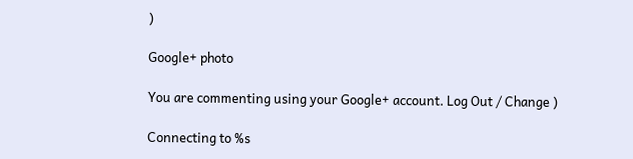)

Google+ photo

You are commenting using your Google+ account. Log Out / Change )

Connecting to %s